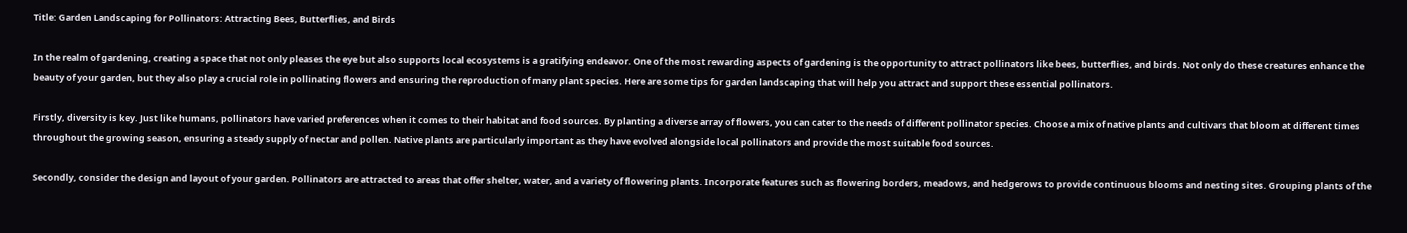Title: Garden Landscaping for Pollinators: Attracting Bees, Butterflies, and Birds

In the realm of gardening, creating a space that not only pleases the eye but also supports local ecosystems is a gratifying endeavor. One of the most rewarding aspects of gardening is the opportunity to attract pollinators like bees, butterflies, and birds. Not only do these creatures enhance the beauty of your garden, but they also play a crucial role in pollinating flowers and ensuring the reproduction of many plant species. Here are some tips for garden landscaping that will help you attract and support these essential pollinators.

Firstly, diversity is key. Just like humans, pollinators have varied preferences when it comes to their habitat and food sources. By planting a diverse array of flowers, you can cater to the needs of different pollinator species. Choose a mix of native plants and cultivars that bloom at different times throughout the growing season, ensuring a steady supply of nectar and pollen. Native plants are particularly important as they have evolved alongside local pollinators and provide the most suitable food sources.

Secondly, consider the design and layout of your garden. Pollinators are attracted to areas that offer shelter, water, and a variety of flowering plants. Incorporate features such as flowering borders, meadows, and hedgerows to provide continuous blooms and nesting sites. Grouping plants of the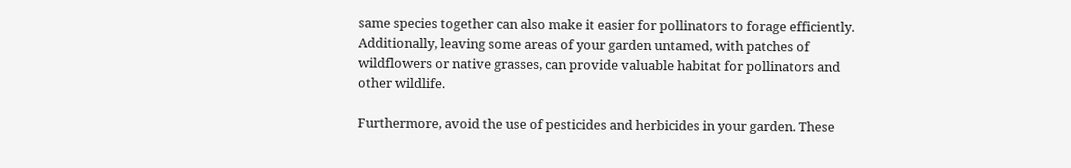same species together can also make it easier for pollinators to forage efficiently. Additionally, leaving some areas of your garden untamed, with patches of wildflowers or native grasses, can provide valuable habitat for pollinators and other wildlife.

Furthermore, avoid the use of pesticides and herbicides in your garden. These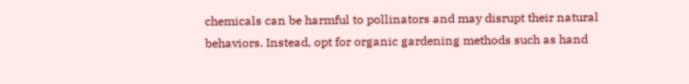chemicals can be harmful to pollinators and may disrupt their natural behaviors. Instead, opt for organic gardening methods such as hand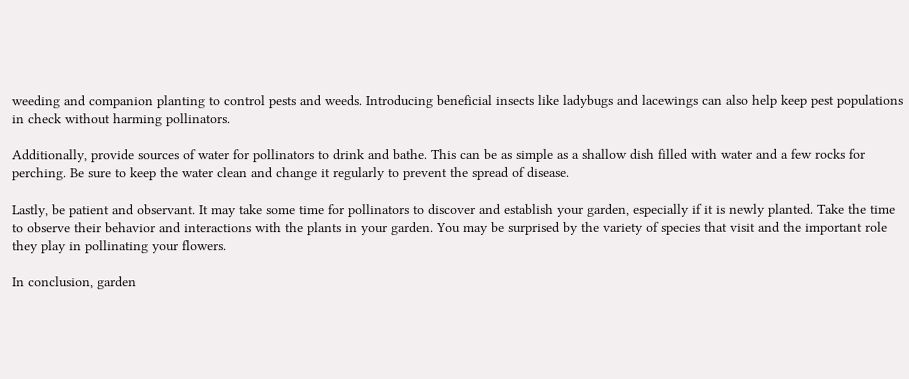weeding and companion planting to control pests and weeds. Introducing beneficial insects like ladybugs and lacewings can also help keep pest populations in check without harming pollinators.

Additionally, provide sources of water for pollinators to drink and bathe. This can be as simple as a shallow dish filled with water and a few rocks for perching. Be sure to keep the water clean and change it regularly to prevent the spread of disease.

Lastly, be patient and observant. It may take some time for pollinators to discover and establish your garden, especially if it is newly planted. Take the time to observe their behavior and interactions with the plants in your garden. You may be surprised by the variety of species that visit and the important role they play in pollinating your flowers.

In conclusion, garden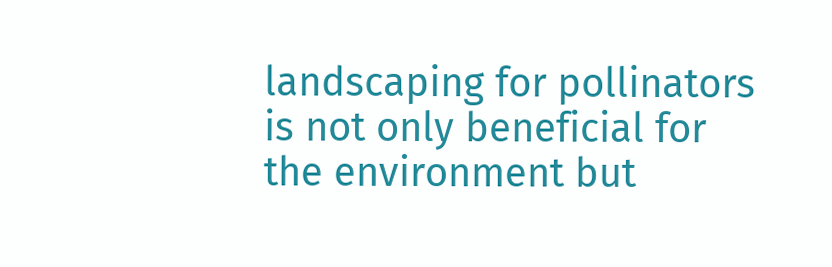landscaping for pollinators is not only beneficial for the environment but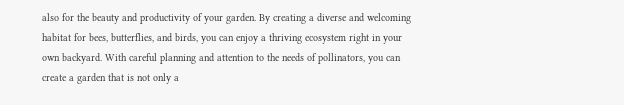also for the beauty and productivity of your garden. By creating a diverse and welcoming habitat for bees, butterflies, and birds, you can enjoy a thriving ecosystem right in your own backyard. With careful planning and attention to the needs of pollinators, you can create a garden that is not only a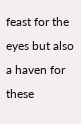feast for the eyes but also a haven for these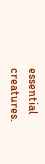essential creatures.